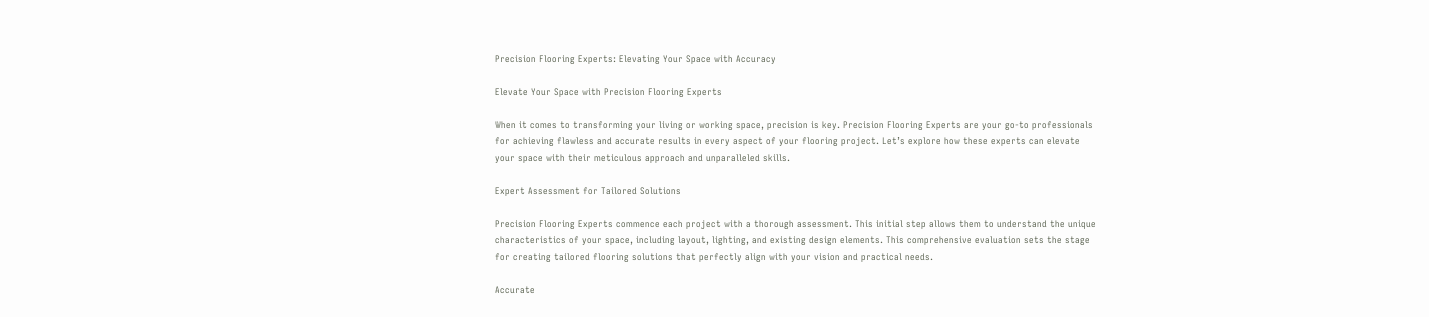Precision Flooring Experts: Elevating Your Space with Accuracy

Elevate Your Space with Precision Flooring Experts

When it comes to transforming your living or working space, precision is key. Precision Flooring Experts are your go-to professionals for achieving flawless and accurate results in every aspect of your flooring project. Let’s explore how these experts can elevate your space with their meticulous approach and unparalleled skills.

Expert Assessment for Tailored Solutions

Precision Flooring Experts commence each project with a thorough assessment. This initial step allows them to understand the unique characteristics of your space, including layout, lighting, and existing design elements. This comprehensive evaluation sets the stage for creating tailored flooring solutions that perfectly align with your vision and practical needs.

Accurate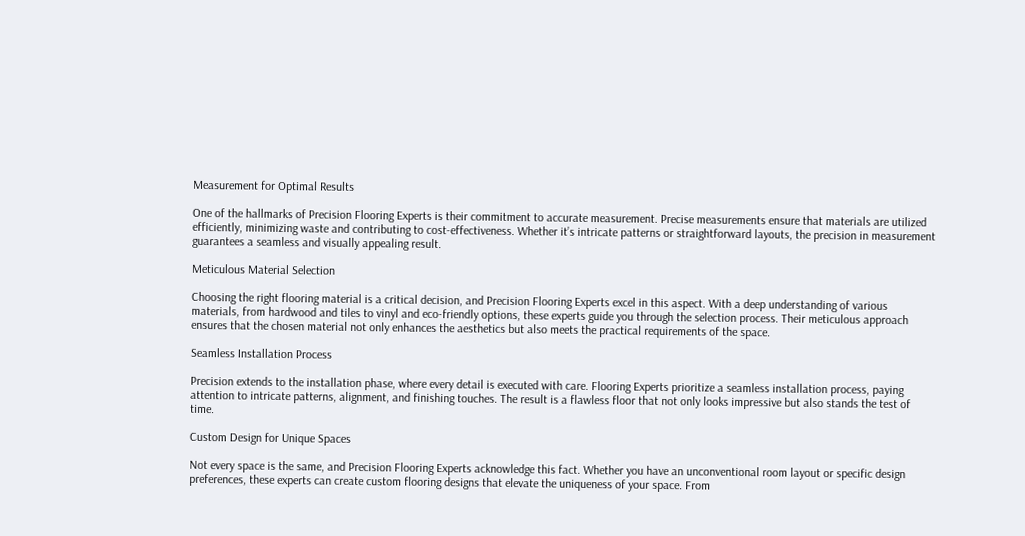Measurement for Optimal Results

One of the hallmarks of Precision Flooring Experts is their commitment to accurate measurement. Precise measurements ensure that materials are utilized efficiently, minimizing waste and contributing to cost-effectiveness. Whether it’s intricate patterns or straightforward layouts, the precision in measurement guarantees a seamless and visually appealing result.

Meticulous Material Selection

Choosing the right flooring material is a critical decision, and Precision Flooring Experts excel in this aspect. With a deep understanding of various materials, from hardwood and tiles to vinyl and eco-friendly options, these experts guide you through the selection process. Their meticulous approach ensures that the chosen material not only enhances the aesthetics but also meets the practical requirements of the space.

Seamless Installation Process

Precision extends to the installation phase, where every detail is executed with care. Flooring Experts prioritize a seamless installation process, paying attention to intricate patterns, alignment, and finishing touches. The result is a flawless floor that not only looks impressive but also stands the test of time.

Custom Design for Unique Spaces

Not every space is the same, and Precision Flooring Experts acknowledge this fact. Whether you have an unconventional room layout or specific design preferences, these experts can create custom flooring designs that elevate the uniqueness of your space. From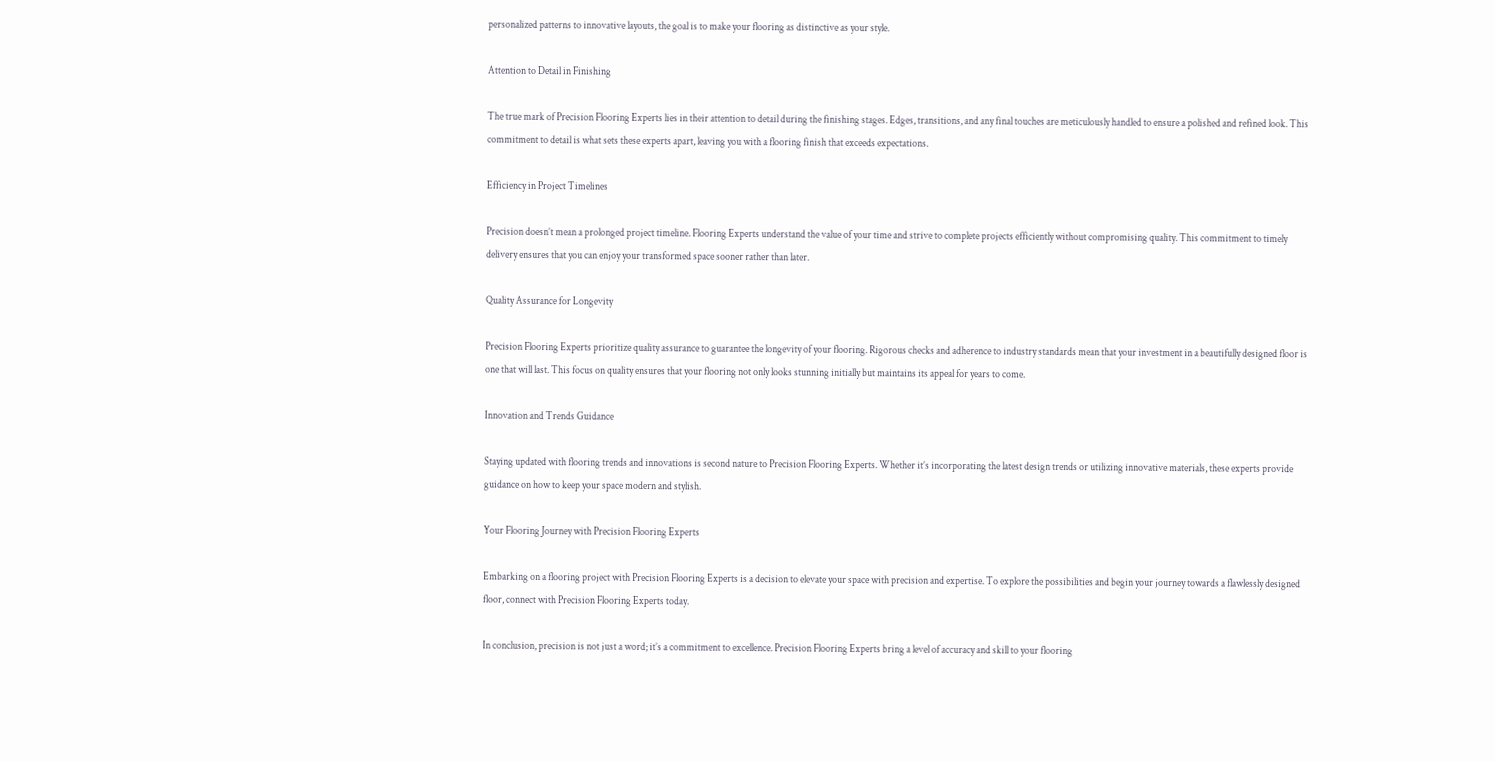personalized patterns to innovative layouts, the goal is to make your flooring as distinctive as your style.

Attention to Detail in Finishing

The true mark of Precision Flooring Experts lies in their attention to detail during the finishing stages. Edges, transitions, and any final touches are meticulously handled to ensure a polished and refined look. This commitment to detail is what sets these experts apart, leaving you with a flooring finish that exceeds expectations.

Efficiency in Project Timelines

Precision doesn’t mean a prolonged project timeline. Flooring Experts understand the value of your time and strive to complete projects efficiently without compromising quality. This commitment to timely delivery ensures that you can enjoy your transformed space sooner rather than later.

Quality Assurance for Longevity

Precision Flooring Experts prioritize quality assurance to guarantee the longevity of your flooring. Rigorous checks and adherence to industry standards mean that your investment in a beautifully designed floor is one that will last. This focus on quality ensures that your flooring not only looks stunning initially but maintains its appeal for years to come.

Innovation and Trends Guidance

Staying updated with flooring trends and innovations is second nature to Precision Flooring Experts. Whether it’s incorporating the latest design trends or utilizing innovative materials, these experts provide guidance on how to keep your space modern and stylish.

Your Flooring Journey with Precision Flooring Experts

Embarking on a flooring project with Precision Flooring Experts is a decision to elevate your space with precision and expertise. To explore the possibilities and begin your journey towards a flawlessly designed floor, connect with Precision Flooring Experts today.

In conclusion, precision is not just a word; it’s a commitment to excellence. Precision Flooring Experts bring a level of accuracy and skill to your flooring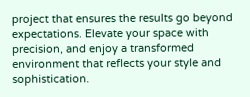project that ensures the results go beyond expectations. Elevate your space with precision, and enjoy a transformed environment that reflects your style and sophistication.